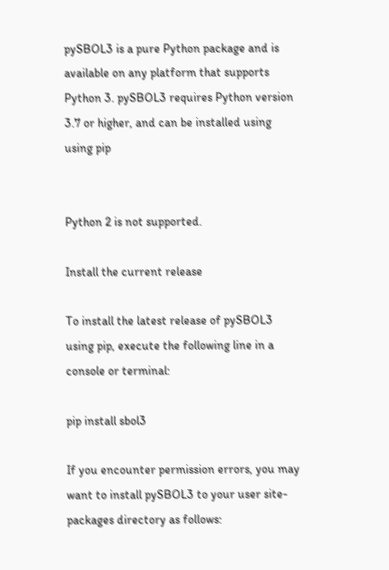pySBOL3 is a pure Python package and is available on any platform that supports Python 3. pySBOL3 requires Python version 3.7 or higher, and can be installed using using pip


Python 2 is not supported.

Install the current release

To install the latest release of pySBOL3 using pip, execute the following line in a console or terminal:

pip install sbol3

If you encounter permission errors, you may want to install pySBOL3 to your user site-packages directory as follows: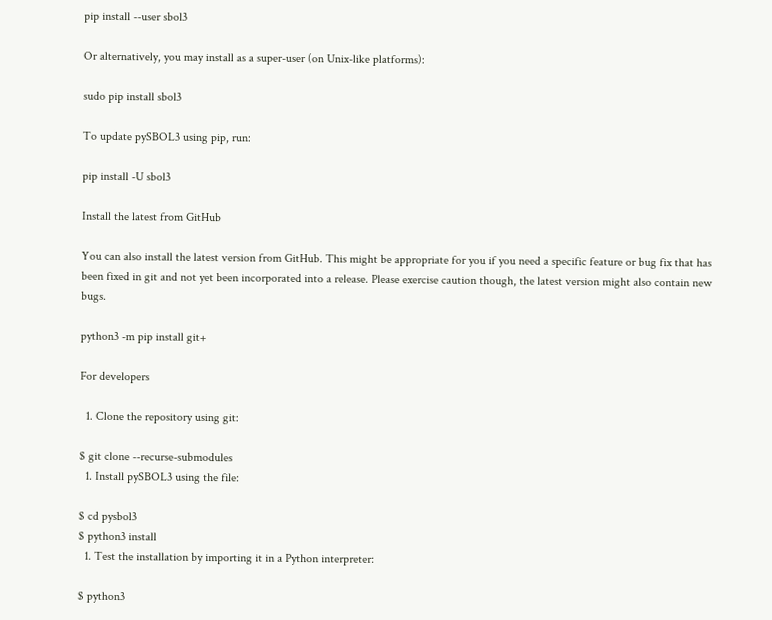pip install --user sbol3

Or alternatively, you may install as a super-user (on Unix-like platforms):

sudo pip install sbol3

To update pySBOL3 using pip, run:

pip install -U sbol3

Install the latest from GitHub

You can also install the latest version from GitHub. This might be appropriate for you if you need a specific feature or bug fix that has been fixed in git and not yet been incorporated into a release. Please exercise caution though, the latest version might also contain new bugs.

python3 -m pip install git+

For developers

  1. Clone the repository using git:

$ git clone --recurse-submodules
  1. Install pySBOL3 using the file:

$ cd pysbol3
$ python3 install
  1. Test the installation by importing it in a Python interpreter:

$ python3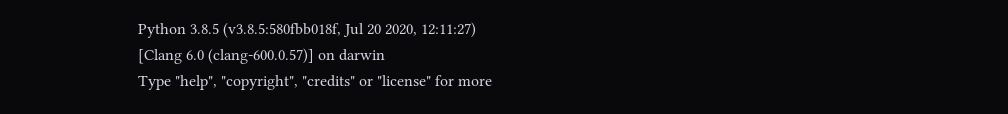Python 3.8.5 (v3.8.5:580fbb018f, Jul 20 2020, 12:11:27)
[Clang 6.0 (clang-600.0.57)] on darwin
Type "help", "copyright", "credits" or "license" for more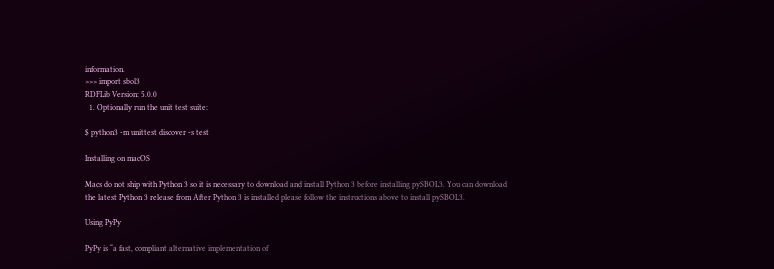information.
>>> import sbol3
RDFLib Version: 5.0.0
  1. Optionally run the unit test suite:

$ python3 -m unittest discover -s test

Installing on macOS

Macs do not ship with Python 3 so it is necessary to download and install Python 3 before installing pySBOL3. You can download the latest Python 3 release from After Python 3 is installed please follow the instructions above to install pySBOL3.

Using PyPy

PyPy is “a fast, compliant alternative implementation of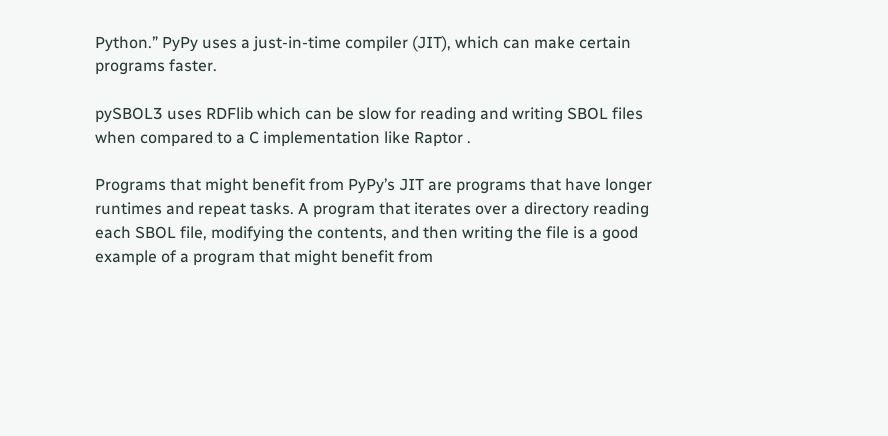Python.” PyPy uses a just-in-time compiler (JIT), which can make certain programs faster.

pySBOL3 uses RDFlib which can be slow for reading and writing SBOL files when compared to a C implementation like Raptor .

Programs that might benefit from PyPy’s JIT are programs that have longer runtimes and repeat tasks. A program that iterates over a directory reading each SBOL file, modifying the contents, and then writing the file is a good example of a program that might benefit from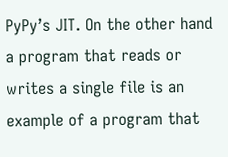PyPy’s JIT. On the other hand a program that reads or writes a single file is an example of a program that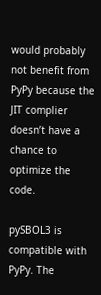would probably not benefit from PyPy because the JIT complier doesn’t have a chance to optimize the code.

pySBOL3 is compatible with PyPy. The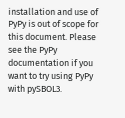installation and use of PyPy is out of scope for this document. Please see the PyPy documentation if you want to try using PyPy with pySBOL3.